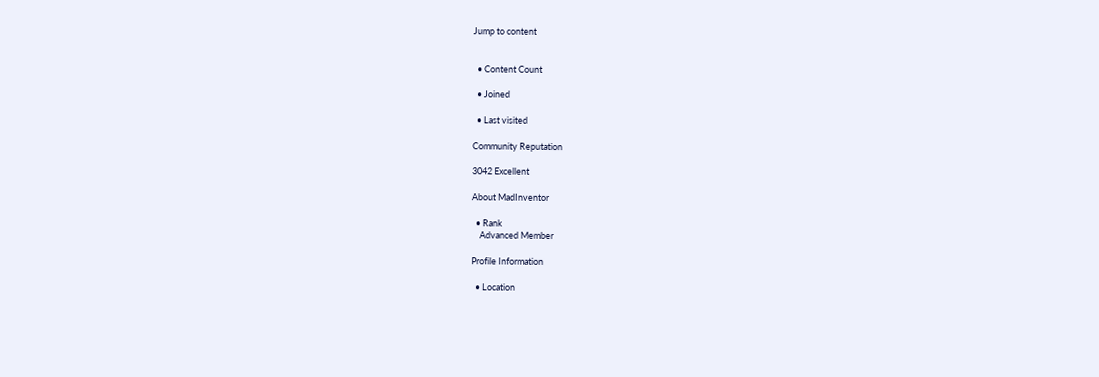Jump to content


  • Content Count

  • Joined

  • Last visited

Community Reputation

3042 Excellent

About MadInventor

  • Rank
    Advanced Member

Profile Information

  • Location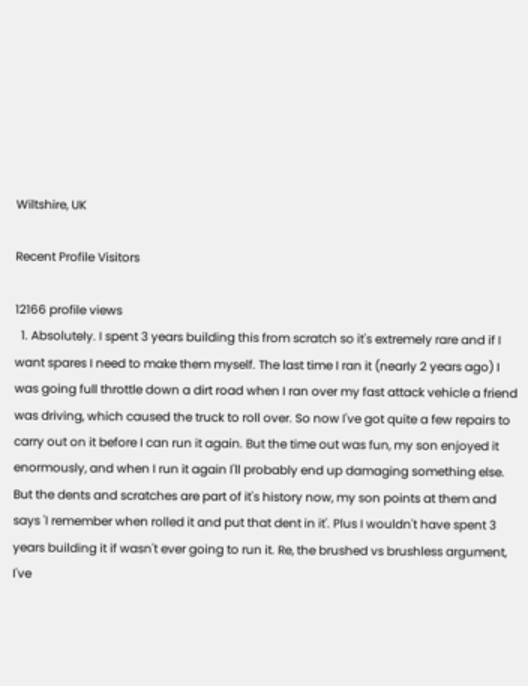Wiltshire, UK

Recent Profile Visitors

12166 profile views
  1. Absolutely. I spent 3 years building this from scratch so it's extremely rare and if I want spares I need to make them myself. The last time I ran it (nearly 2 years ago) I was going full throttle down a dirt road when I ran over my fast attack vehicle a friend was driving, which caused the truck to roll over. So now I've got quite a few repairs to carry out on it before I can run it again. But the time out was fun, my son enjoyed it enormously, and when I run it again I'll probably end up damaging something else. But the dents and scratches are part of it's history now, my son points at them and says 'I remember when rolled it and put that dent in it'. Plus I wouldn't have spent 3 years building it if wasn't ever going to run it. Re, the brushed vs brushless argument, I've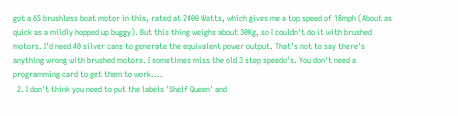got a 6S brushless boat motor in this, rated at 2400 Watts, which gives me a top speed of 18mph (About as quick as a mildly hopped up buggy). But this thing weighs about 30Kg, so I couldn't do it with brushed motors. I'd need 40 silver cans to generate the equivalent power output. That's not to say there's anything wrong with brushed motors. I sometimes miss the old 3 step speedo's. You don't need a programming card to get them to work....
  2. I don't think you need to put the labels 'Shelf Queen' and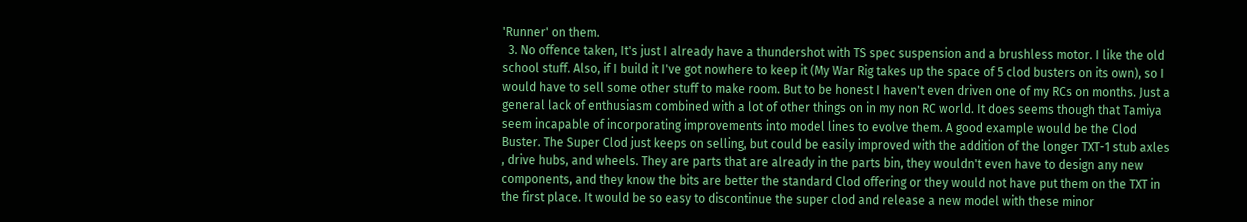'Runner' on them.
  3. No offence taken, It's just I already have a thundershot with TS spec suspension and a brushless motor. I like the old school stuff. Also, if I build it I've got nowhere to keep it (My War Rig takes up the space of 5 clod busters on its own), so I would have to sell some other stuff to make room. But to be honest I haven't even driven one of my RCs on months. Just a general lack of enthusiasm combined with a lot of other things on in my non RC world. It does seems though that Tamiya seem incapable of incorporating improvements into model lines to evolve them. A good example would be the Clod Buster. The Super Clod just keeps on selling, but could be easily improved with the addition of the longer TXT-1 stub axles , drive hubs, and wheels. They are parts that are already in the parts bin, they wouldn't even have to design any new components, and they know the bits are better the standard Clod offering or they would not have put them on the TXT in the first place. It would be so easy to discontinue the super clod and release a new model with these minor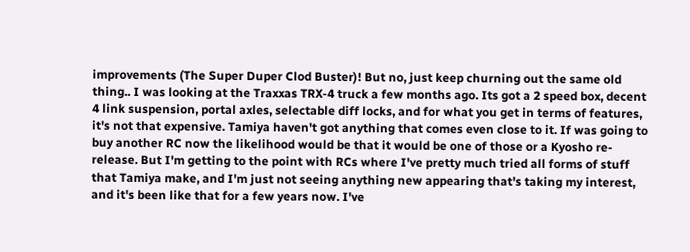improvements (The Super Duper Clod Buster)! But no, just keep churning out the same old thing.. I was looking at the Traxxas TRX-4 truck a few months ago. Its got a 2 speed box, decent 4 link suspension, portal axles, selectable diff locks, and for what you get in terms of features, it's not that expensive. Tamiya haven't got anything that comes even close to it. If was going to buy another RC now the likelihood would be that it would be one of those or a Kyosho re-release. But I'm getting to the point with RCs where I've pretty much tried all forms of stuff that Tamiya make, and I'm just not seeing anything new appearing that's taking my interest, and it's been like that for a few years now. I've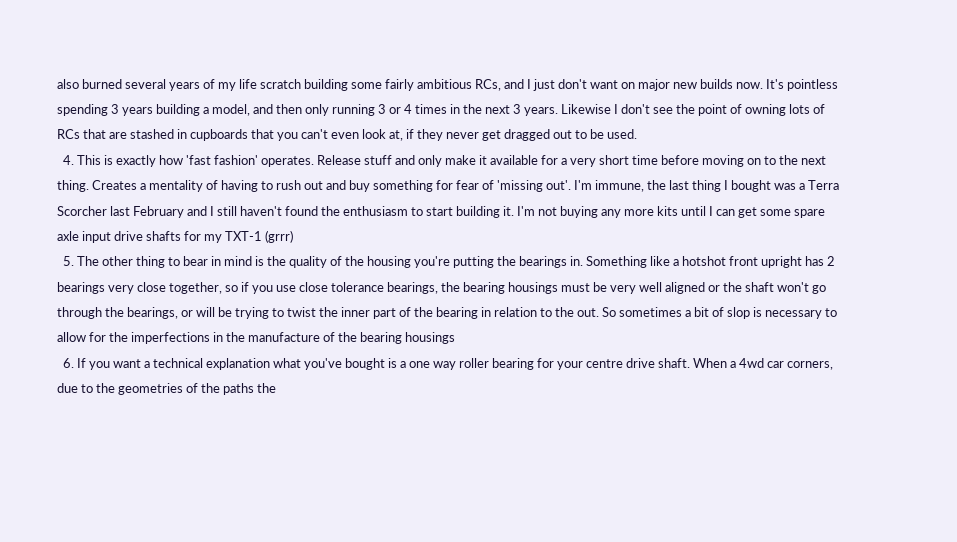also burned several years of my life scratch building some fairly ambitious RCs, and I just don't want on major new builds now. It's pointless spending 3 years building a model, and then only running 3 or 4 times in the next 3 years. Likewise I don't see the point of owning lots of RCs that are stashed in cupboards that you can't even look at, if they never get dragged out to be used.
  4. This is exactly how 'fast fashion' operates. Release stuff and only make it available for a very short time before moving on to the next thing. Creates a mentality of having to rush out and buy something for fear of 'missing out'. I'm immune, the last thing I bought was a Terra Scorcher last February and I still haven't found the enthusiasm to start building it. I'm not buying any more kits until I can get some spare axle input drive shafts for my TXT-1 (grrr)
  5. The other thing to bear in mind is the quality of the housing you're putting the bearings in. Something like a hotshot front upright has 2 bearings very close together, so if you use close tolerance bearings, the bearing housings must be very well aligned or the shaft won't go through the bearings, or will be trying to twist the inner part of the bearing in relation to the out. So sometimes a bit of slop is necessary to allow for the imperfections in the manufacture of the bearing housings
  6. If you want a technical explanation what you've bought is a one way roller bearing for your centre drive shaft. When a 4wd car corners, due to the geometries of the paths the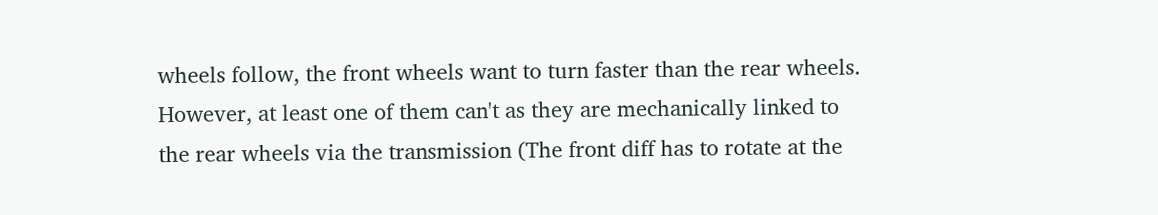wheels follow, the front wheels want to turn faster than the rear wheels. However, at least one of them can't as they are mechanically linked to the rear wheels via the transmission (The front diff has to rotate at the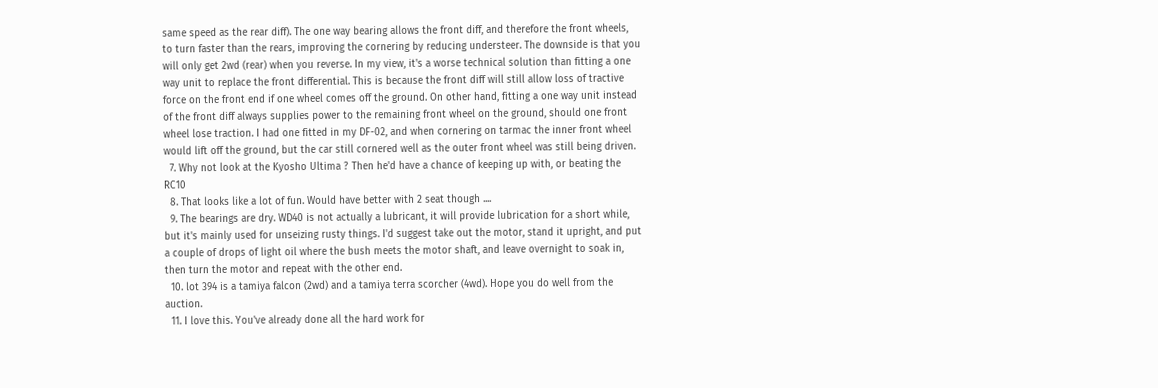same speed as the rear diff). The one way bearing allows the front diff, and therefore the front wheels, to turn faster than the rears, improving the cornering by reducing understeer. The downside is that you will only get 2wd (rear) when you reverse. In my view, it's a worse technical solution than fitting a one way unit to replace the front differential. This is because the front diff will still allow loss of tractive force on the front end if one wheel comes off the ground. On other hand, fitting a one way unit instead of the front diff always supplies power to the remaining front wheel on the ground, should one front wheel lose traction. I had one fitted in my DF-02, and when cornering on tarmac the inner front wheel would lift off the ground, but the car still cornered well as the outer front wheel was still being driven.
  7. Why not look at the Kyosho Ultima ? Then he'd have a chance of keeping up with, or beating the RC10
  8. That looks like a lot of fun. Would have better with 2 seat though ....
  9. The bearings are dry. WD40 is not actually a lubricant, it will provide lubrication for a short while, but it's mainly used for unseizing rusty things. I'd suggest take out the motor, stand it upright, and put a couple of drops of light oil where the bush meets the motor shaft, and leave overnight to soak in, then turn the motor and repeat with the other end.
  10. lot 394 is a tamiya falcon (2wd) and a tamiya terra scorcher (4wd). Hope you do well from the auction.
  11. I love this. You've already done all the hard work for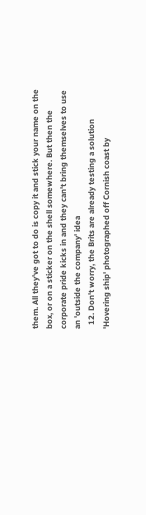them. All they've got to do is copy it and stick your name on the box, or on a sticker on the shell somewhere. But then the corporate pride kicks in and they can't bring themselves to use an 'outside the company' idea
  12. Don't worry, the Brits are already testing a solution 'Hovering ship' photographed off Cornish coast by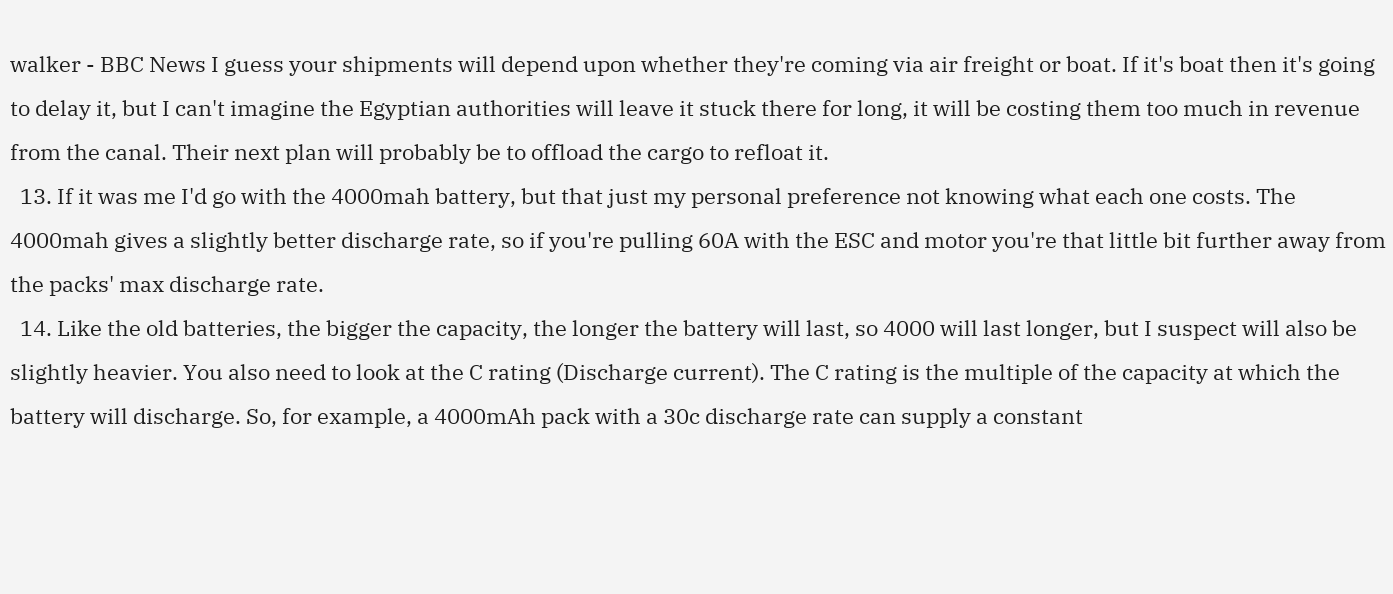walker - BBC News I guess your shipments will depend upon whether they're coming via air freight or boat. If it's boat then it's going to delay it, but I can't imagine the Egyptian authorities will leave it stuck there for long, it will be costing them too much in revenue from the canal. Their next plan will probably be to offload the cargo to refloat it.
  13. If it was me I'd go with the 4000mah battery, but that just my personal preference not knowing what each one costs. The 4000mah gives a slightly better discharge rate, so if you're pulling 60A with the ESC and motor you're that little bit further away from the packs' max discharge rate.
  14. Like the old batteries, the bigger the capacity, the longer the battery will last, so 4000 will last longer, but I suspect will also be slightly heavier. You also need to look at the C rating (Discharge current). The C rating is the multiple of the capacity at which the battery will discharge. So, for example, a 4000mAh pack with a 30c discharge rate can supply a constant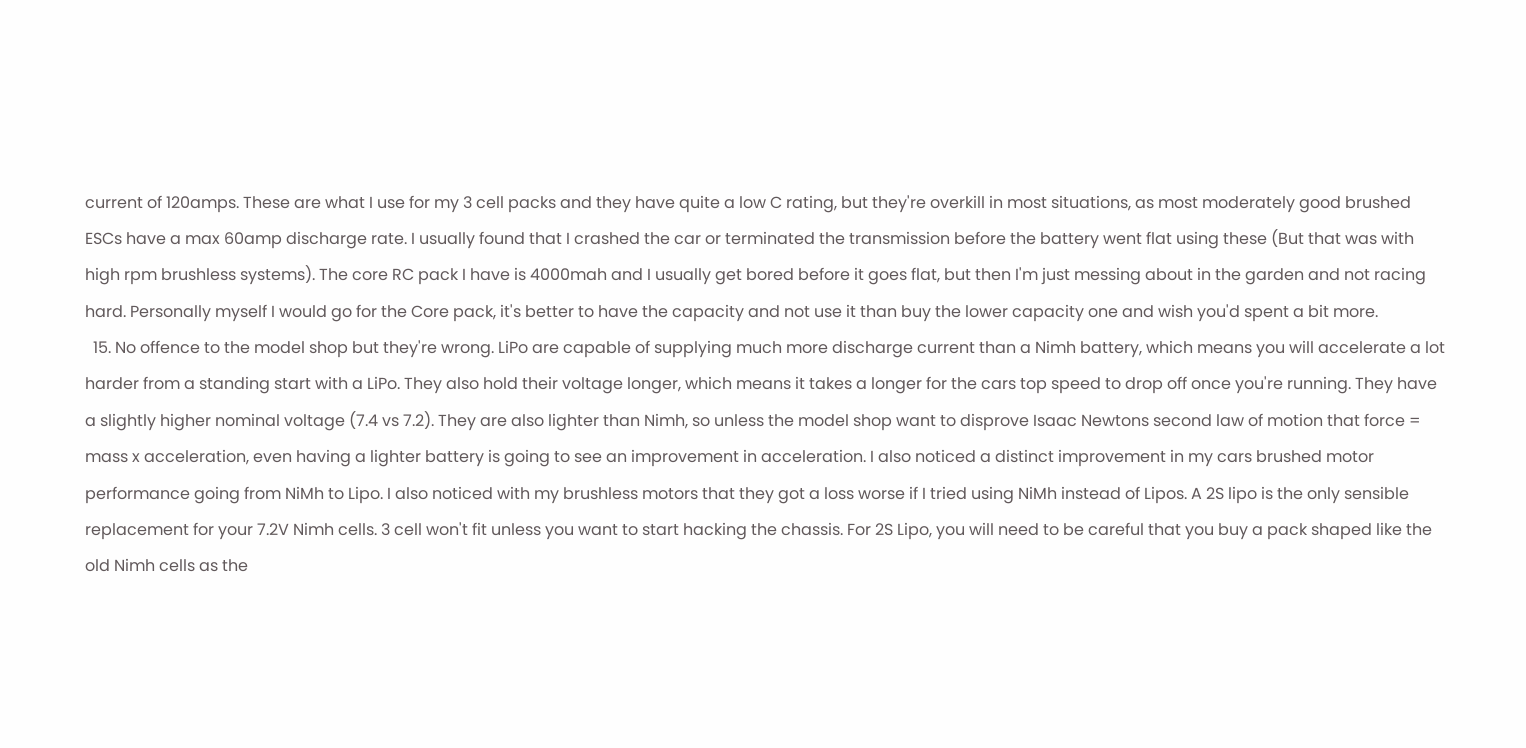current of 120amps. These are what I use for my 3 cell packs and they have quite a low C rating, but they're overkill in most situations, as most moderately good brushed ESCs have a max 60amp discharge rate. I usually found that I crashed the car or terminated the transmission before the battery went flat using these (But that was with high rpm brushless systems). The core RC pack I have is 4000mah and I usually get bored before it goes flat, but then I'm just messing about in the garden and not racing hard. Personally myself I would go for the Core pack, it's better to have the capacity and not use it than buy the lower capacity one and wish you'd spent a bit more.
  15. No offence to the model shop but they're wrong. LiPo are capable of supplying much more discharge current than a Nimh battery, which means you will accelerate a lot harder from a standing start with a LiPo. They also hold their voltage longer, which means it takes a longer for the cars top speed to drop off once you're running. They have a slightly higher nominal voltage (7.4 vs 7.2). They are also lighter than Nimh, so unless the model shop want to disprove Isaac Newtons second law of motion that force = mass x acceleration, even having a lighter battery is going to see an improvement in acceleration. I also noticed a distinct improvement in my cars brushed motor performance going from NiMh to Lipo. I also noticed with my brushless motors that they got a loss worse if I tried using NiMh instead of Lipos. A 2S lipo is the only sensible replacement for your 7.2V Nimh cells. 3 cell won't fit unless you want to start hacking the chassis. For 2S Lipo, you will need to be careful that you buy a pack shaped like the old Nimh cells as the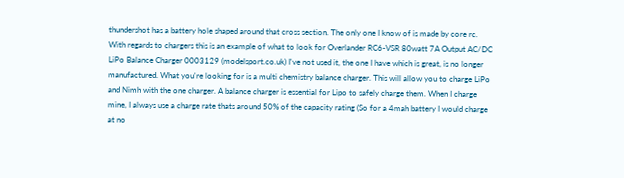thundershot has a battery hole shaped around that cross section. The only one I know of is made by core rc. With regards to chargers this is an example of what to look for Overlander RC6-VSR 80watt 7A Output AC/DC LiPo Balance Charger 0003129 (modelsport.co.uk) I've not used it, the one I have which is great, is no longer manufactured. What you're looking for is a multi chemistry balance charger. This will allow you to charge LiPo and Nimh with the one charger. A balance charger is essential for Lipo to safely charge them. When I charge mine, I always use a charge rate thats around 50% of the capacity rating (So for a 4mah battery I would charge at no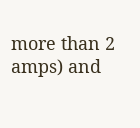more than 2 amps) and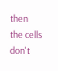then the cells don't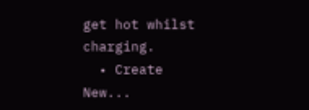get hot whilst charging.
  • Create New...